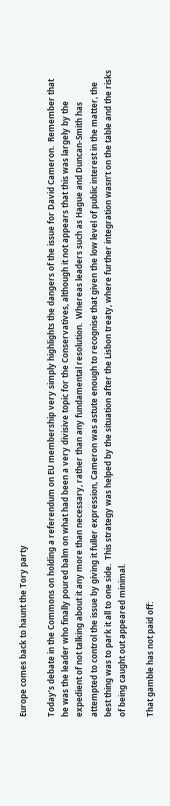Europe comes back to haunt the Tory party

Today’s debate in the Commons on holding a referendum on EU membership very simply highlights the dangers of the issue for David Cameron.  Remember that he was the leader who finally poured balm on what had been a very divisive topic for the Conservatives, although it not appears that this was largely by the expedient of not talking about it any more than necessary, rather than any fundamental resolution.  Whereas leaders such as Hague and Duncan-Smith has attempted to control the issue by giving it fuller expression, Cameron was astute enough to recognise that given the low level of public interest in the matter, the best thing was to park it all to one side.  This strategy was helped by the situation after the Lisbon treaty, where further integration wasn’t on the table and the risks of being caught out appeared minimal.

That gamble has not paid off: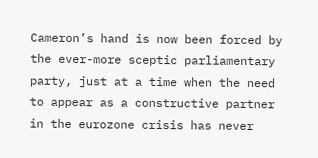Cameron’s hand is now been forced by the ever-more sceptic parliamentary party, just at a time when the need to appear as a constructive partner in the eurozone crisis has never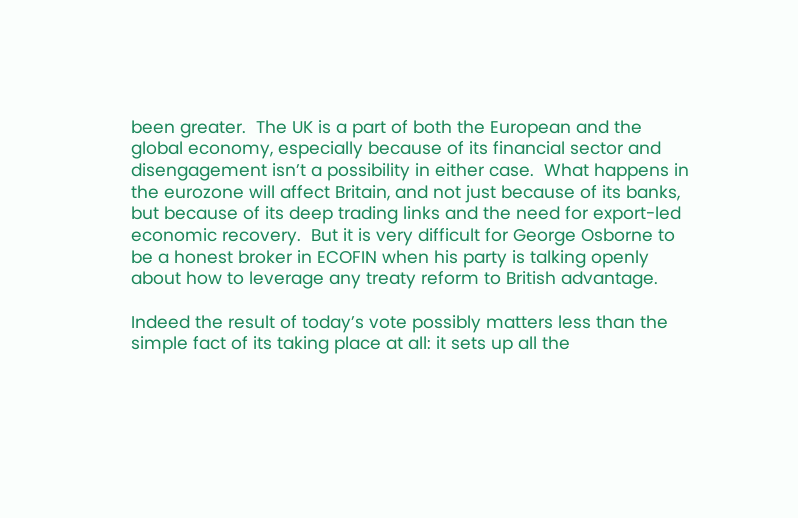been greater.  The UK is a part of both the European and the global economy, especially because of its financial sector and disengagement isn’t a possibility in either case.  What happens in the eurozone will affect Britain, and not just because of its banks, but because of its deep trading links and the need for export-led economic recovery.  But it is very difficult for George Osborne to be a honest broker in ECOFIN when his party is talking openly about how to leverage any treaty reform to British advantage.

Indeed the result of today’s vote possibly matters less than the simple fact of its taking place at all: it sets up all the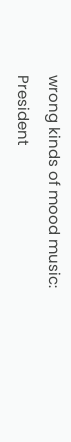wrong kinds of mood music: President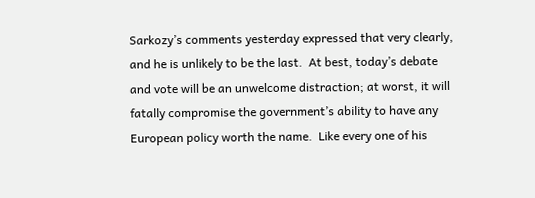Sarkozy’s comments yesterday expressed that very clearly, and he is unlikely to be the last.  At best, today’s debate and vote will be an unwelcome distraction; at worst, it will fatally compromise the government’s ability to have any European policy worth the name.  Like every one of his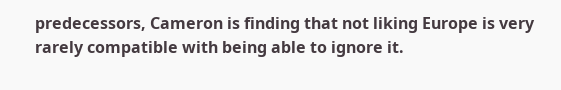predecessors, Cameron is finding that not liking Europe is very rarely compatible with being able to ignore it.